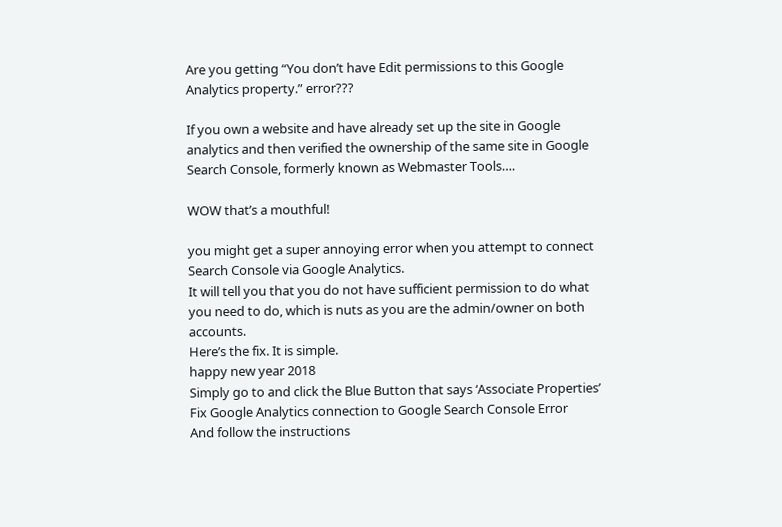Are you getting “You don’t have Edit permissions to this Google Analytics property.” error???

If you own a website and have already set up the site in Google analytics and then verified the ownership of the same site in Google Search Console, formerly known as Webmaster Tools….

WOW that’s a mouthful!

you might get a super annoying error when you attempt to connect Search Console via Google Analytics.
It will tell you that you do not have sufficient permission to do what you need to do, which is nuts as you are the admin/owner on both accounts.
Here’s the fix. It is simple.
happy new year 2018
Simply go to and click the Blue Button that says ‘Associate Properties’
Fix Google Analytics connection to Google Search Console Error
And follow the instructions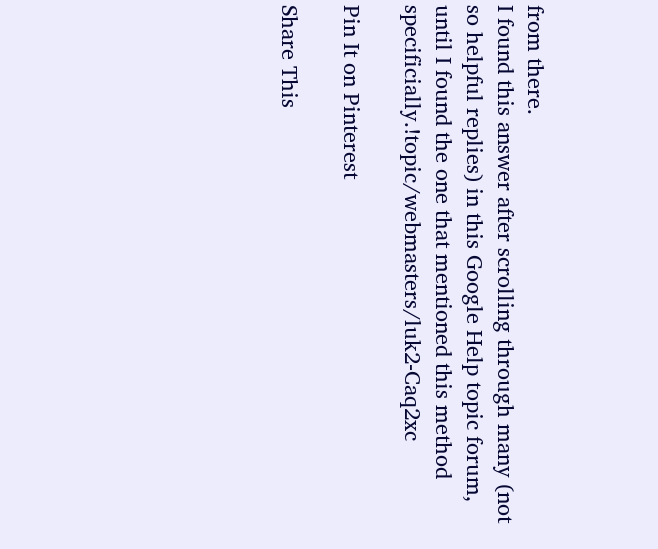from there.
I found this answer after scrolling through many (not so helpful replies) in this Google Help topic forum, until I found the one that mentioned this method specificially.!topic/webmasters/luk2-Caq2xc

Pin It on Pinterest

Share This